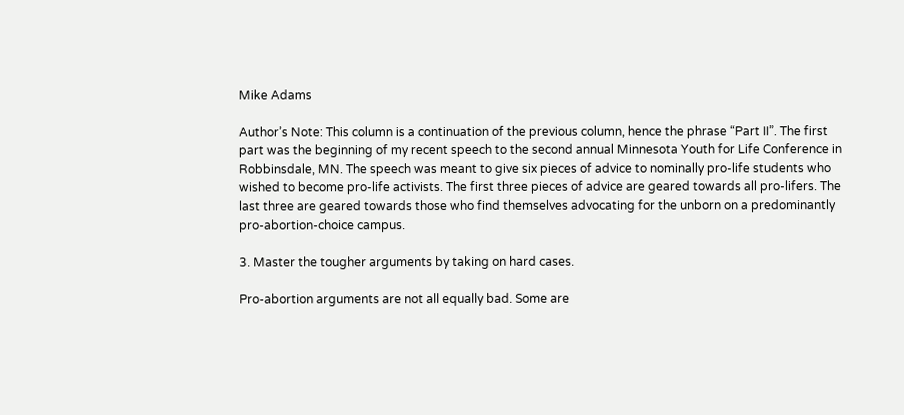Mike Adams

Author’s Note: This column is a continuation of the previous column, hence the phrase “Part II”. The first part was the beginning of my recent speech to the second annual Minnesota Youth for Life Conference in Robbinsdale, MN. The speech was meant to give six pieces of advice to nominally pro-life students who wished to become pro-life activists. The first three pieces of advice are geared towards all pro-lifers. The last three are geared towards those who find themselves advocating for the unborn on a predominantly pro-abortion-choice campus.

3. Master the tougher arguments by taking on hard cases.

Pro-abortion arguments are not all equally bad. Some are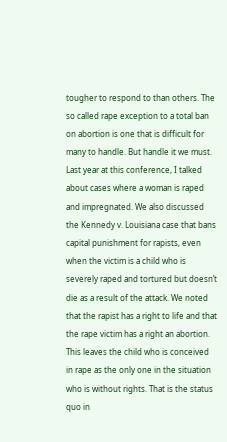tougher to respond to than others. The so called rape exception to a total ban on abortion is one that is difficult for many to handle. But handle it we must. Last year at this conference, I talked about cases where a woman is raped and impregnated. We also discussed the Kennedy v. Louisiana case that bans capital punishment for rapists, even when the victim is a child who is severely raped and tortured but doesn’t die as a result of the attack. We noted that the rapist has a right to life and that the rape victim has a right an abortion. This leaves the child who is conceived in rape as the only one in the situation who is without rights. That is the status quo in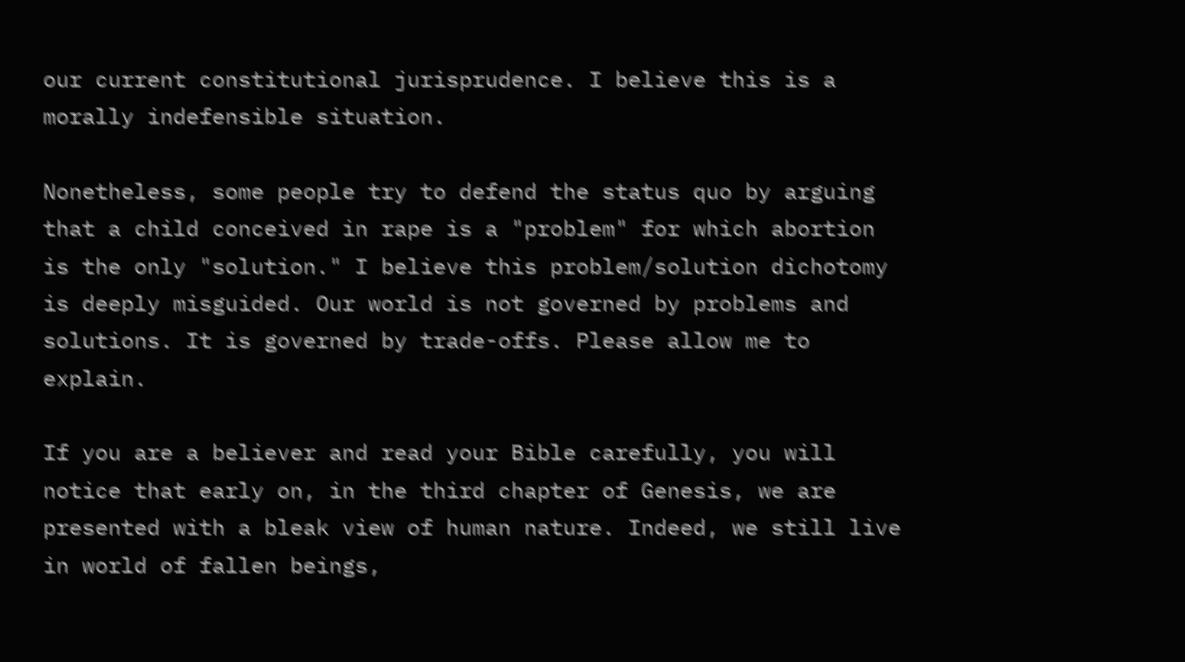our current constitutional jurisprudence. I believe this is a morally indefensible situation.

Nonetheless, some people try to defend the status quo by arguing that a child conceived in rape is a "problem" for which abortion is the only "solution." I believe this problem/solution dichotomy is deeply misguided. Our world is not governed by problems and solutions. It is governed by trade-offs. Please allow me to explain.

If you are a believer and read your Bible carefully, you will notice that early on, in the third chapter of Genesis, we are presented with a bleak view of human nature. Indeed, we still live in world of fallen beings,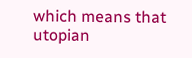which means that utopian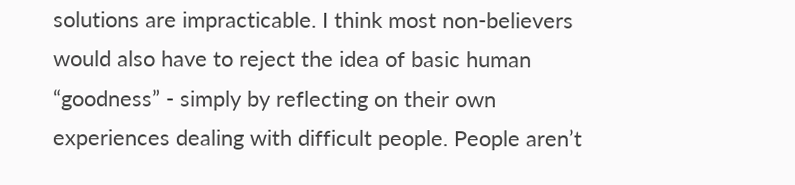solutions are impracticable. I think most non-believers would also have to reject the idea of basic human “goodness” - simply by reflecting on their own experiences dealing with difficult people. People aren’t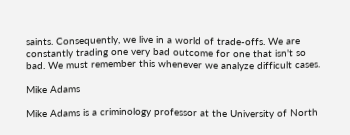saints. Consequently, we live in a world of trade-offs. We are constantly trading one very bad outcome for one that isn't so bad. We must remember this whenever we analyze difficult cases.

Mike Adams

Mike Adams is a criminology professor at the University of North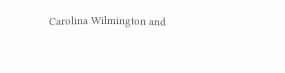Carolina Wilmington and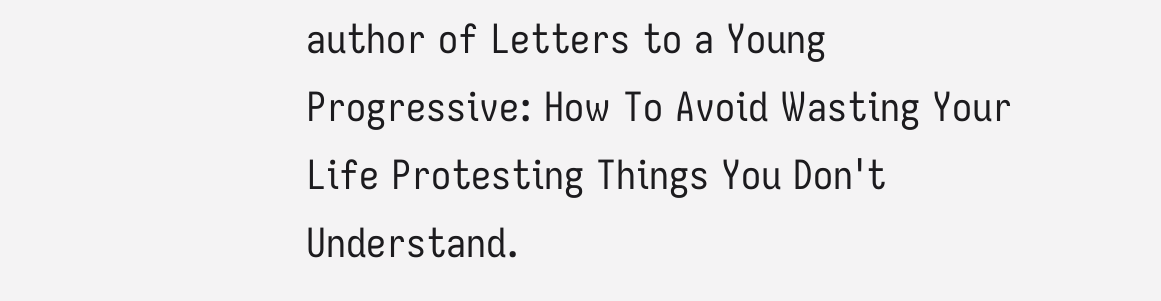author of Letters to a Young Progressive: How To Avoid Wasting Your Life Protesting Things You Don't Understand.